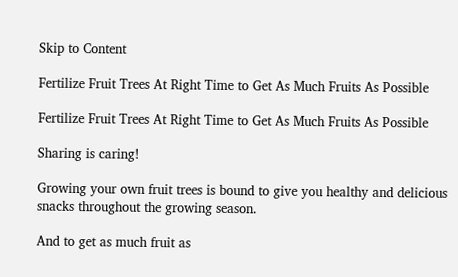Skip to Content

Fertilize Fruit Trees At Right Time to Get As Much Fruits As Possible

Fertilize Fruit Trees At Right Time to Get As Much Fruits As Possible

Sharing is caring!

Growing your own fruit trees is bound to give you healthy and delicious snacks throughout the growing season.

And to get as much fruit as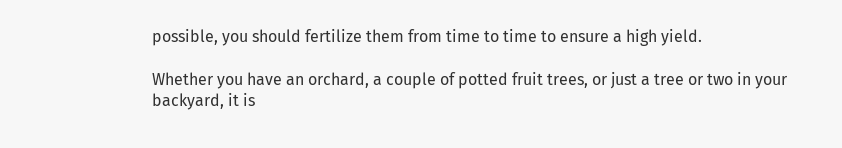possible, you should fertilize them from time to time to ensure a high yield.

Whether you have an orchard, a couple of potted fruit trees, or just a tree or two in your backyard, it is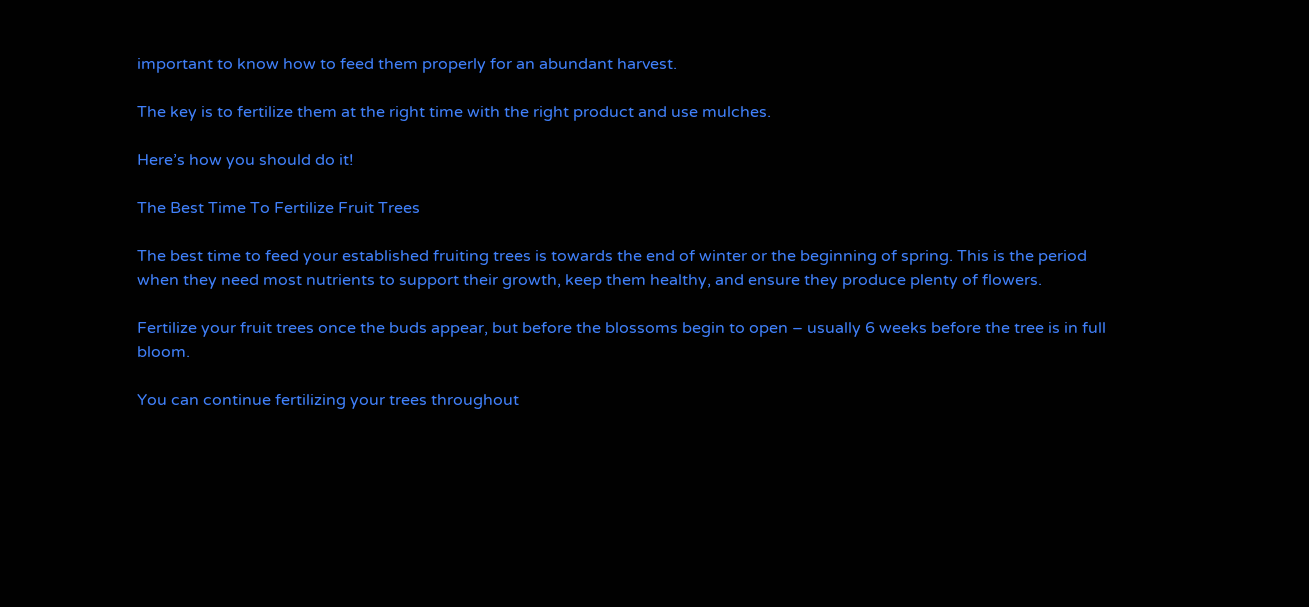important to know how to feed them properly for an abundant harvest.

The key is to fertilize them at the right time with the right product and use mulches.

Here’s how you should do it!

The Best Time To Fertilize Fruit Trees

The best time to feed your established fruiting trees is towards the end of winter or the beginning of spring. This is the period when they need most nutrients to support their growth, keep them healthy, and ensure they produce plenty of flowers.

Fertilize your fruit trees once the buds appear, but before the blossoms begin to open – usually 6 weeks before the tree is in full bloom.

You can continue fertilizing your trees throughout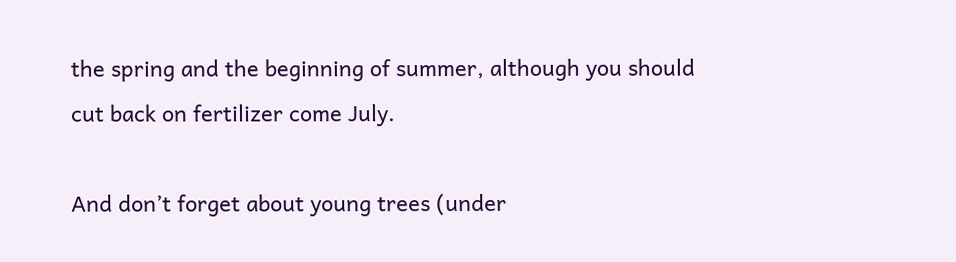the spring and the beginning of summer, although you should cut back on fertilizer come July.

And don’t forget about young trees (under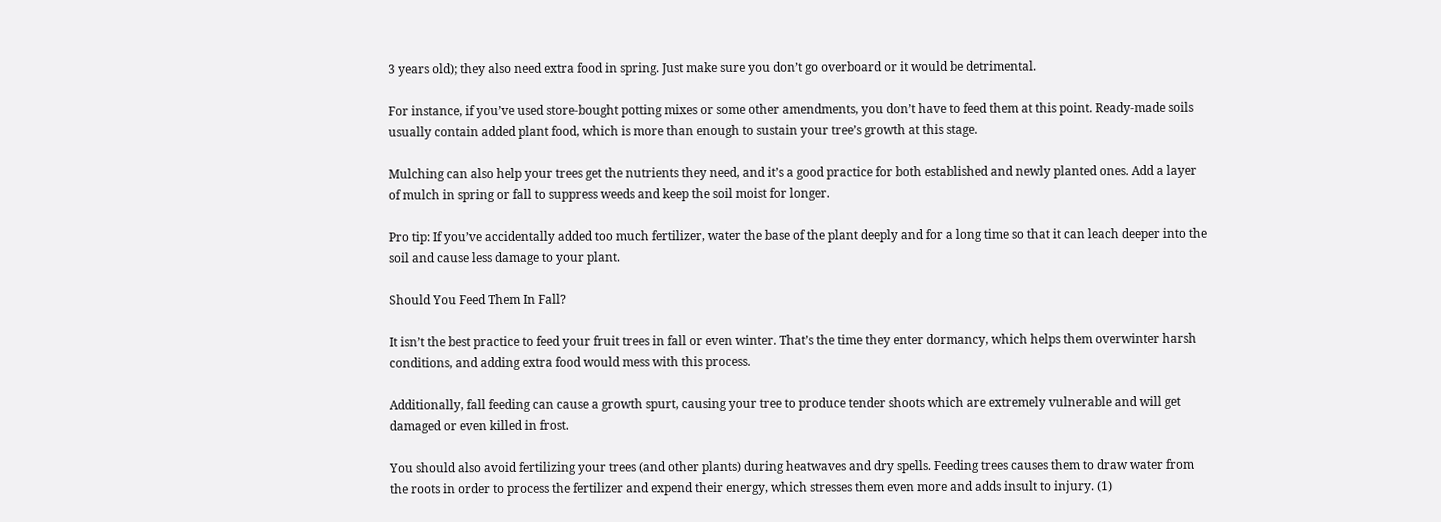3 years old); they also need extra food in spring. Just make sure you don’t go overboard or it would be detrimental.

For instance, if you’ve used store-bought potting mixes or some other amendments, you don’t have to feed them at this point. Ready-made soils usually contain added plant food, which is more than enough to sustain your tree’s growth at this stage.

Mulching can also help your trees get the nutrients they need, and it’s a good practice for both established and newly planted ones. Add a layer of mulch in spring or fall to suppress weeds and keep the soil moist for longer.

Pro tip: If you’ve accidentally added too much fertilizer, water the base of the plant deeply and for a long time so that it can leach deeper into the soil and cause less damage to your plant.

Should You Feed Them In Fall?

It isn’t the best practice to feed your fruit trees in fall or even winter. That’s the time they enter dormancy, which helps them overwinter harsh conditions, and adding extra food would mess with this process.

Additionally, fall feeding can cause a growth spurt, causing your tree to produce tender shoots which are extremely vulnerable and will get damaged or even killed in frost.

You should also avoid fertilizing your trees (and other plants) during heatwaves and dry spells. Feeding trees causes them to draw water from the roots in order to process the fertilizer and expend their energy, which stresses them even more and adds insult to injury. (1)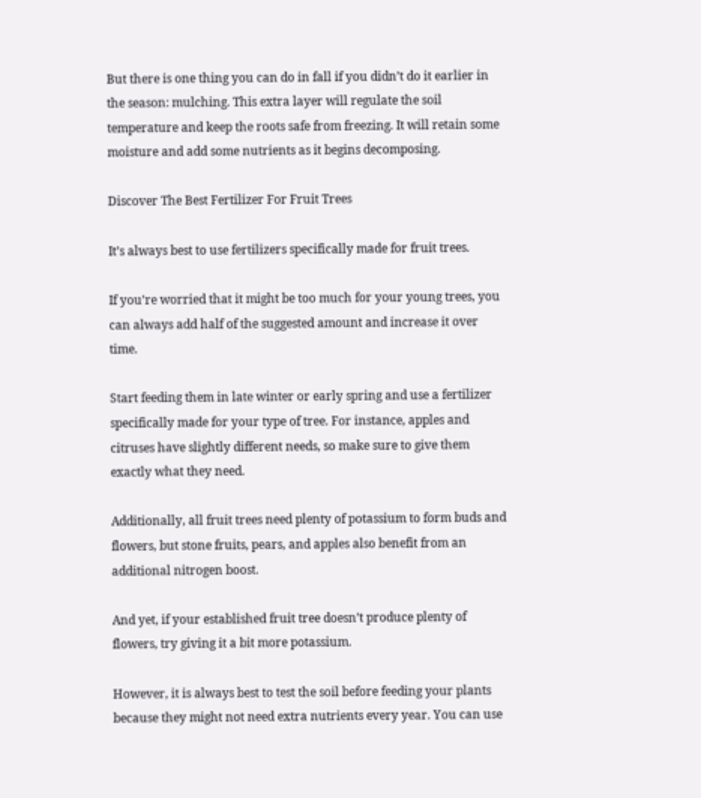But there is one thing you can do in fall if you didn’t do it earlier in the season: mulching. This extra layer will regulate the soil temperature and keep the roots safe from freezing. It will retain some moisture and add some nutrients as it begins decomposing.

Discover The Best Fertilizer For Fruit Trees

It’s always best to use fertilizers specifically made for fruit trees.

If you’re worried that it might be too much for your young trees, you can always add half of the suggested amount and increase it over time.

Start feeding them in late winter or early spring and use a fertilizer specifically made for your type of tree. For instance, apples and citruses have slightly different needs, so make sure to give them exactly what they need.

Additionally, all fruit trees need plenty of potassium to form buds and flowers, but stone fruits, pears, and apples also benefit from an additional nitrogen boost.

And yet, if your established fruit tree doesn’t produce plenty of flowers, try giving it a bit more potassium.

However, it is always best to test the soil before feeding your plants because they might not need extra nutrients every year. You can use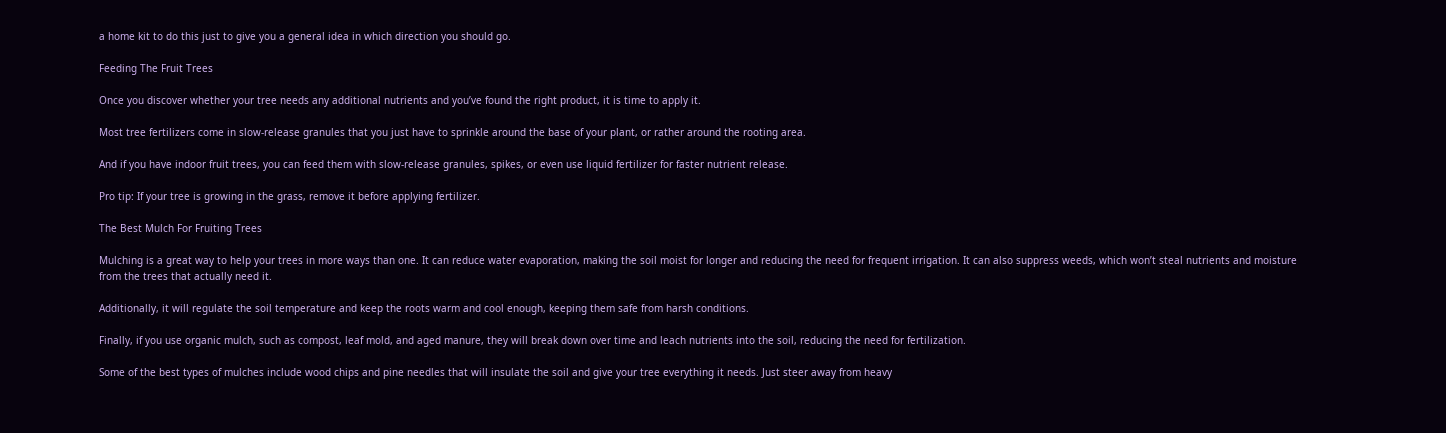a home kit to do this just to give you a general idea in which direction you should go.

Feeding The Fruit Trees

Once you discover whether your tree needs any additional nutrients and you’ve found the right product, it is time to apply it.

Most tree fertilizers come in slow-release granules that you just have to sprinkle around the base of your plant, or rather around the rooting area.

And if you have indoor fruit trees, you can feed them with slow-release granules, spikes, or even use liquid fertilizer for faster nutrient release.

Pro tip: If your tree is growing in the grass, remove it before applying fertilizer.

The Best Mulch For Fruiting Trees

Mulching is a great way to help your trees in more ways than one. It can reduce water evaporation, making the soil moist for longer and reducing the need for frequent irrigation. It can also suppress weeds, which won’t steal nutrients and moisture from the trees that actually need it.

Additionally, it will regulate the soil temperature and keep the roots warm and cool enough, keeping them safe from harsh conditions.

Finally, if you use organic mulch, such as compost, leaf mold, and aged manure, they will break down over time and leach nutrients into the soil, reducing the need for fertilization.

Some of the best types of mulches include wood chips and pine needles that will insulate the soil and give your tree everything it needs. Just steer away from heavy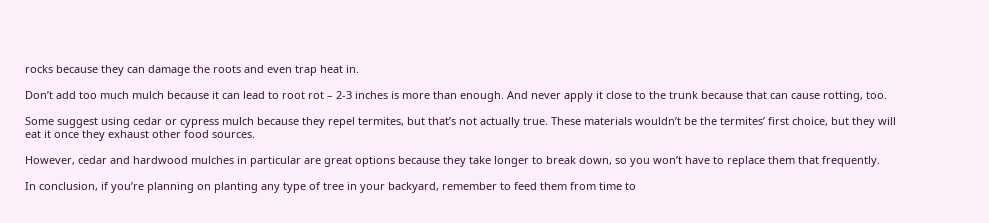rocks because they can damage the roots and even trap heat in.

Don’t add too much mulch because it can lead to root rot – 2-3 inches is more than enough. And never apply it close to the trunk because that can cause rotting, too.

Some suggest using cedar or cypress mulch because they repel termites, but that’s not actually true. These materials wouldn’t be the termites’ first choice, but they will eat it once they exhaust other food sources.

However, cedar and hardwood mulches in particular are great options because they take longer to break down, so you won’t have to replace them that frequently.

In conclusion, if you’re planning on planting any type of tree in your backyard, remember to feed them from time to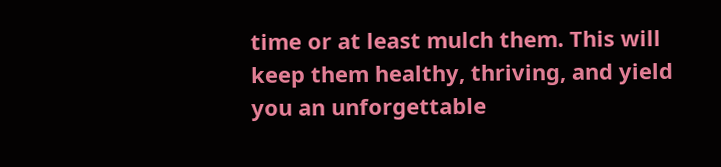time or at least mulch them. This will keep them healthy, thriving, and yield you an unforgettable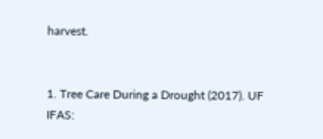harvest.


1. Tree Care During a Drought (2017). UF IFAS: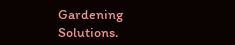Gardening Solutions.